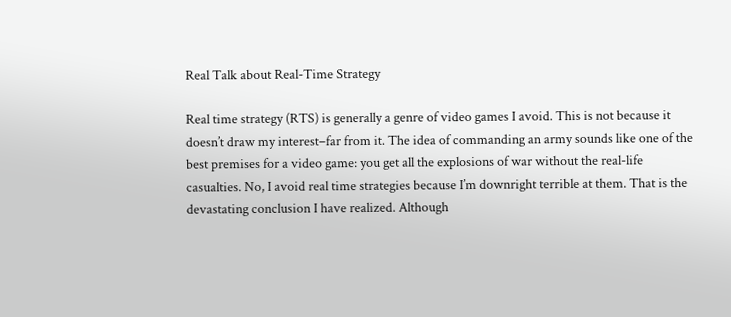Real Talk about Real-Time Strategy

Real time strategy (RTS) is generally a genre of video games I avoid. This is not because it doesn’t draw my interest–far from it. The idea of commanding an army sounds like one of the best premises for a video game: you get all the explosions of war without the real-life casualties. No, I avoid real time strategies because I’m downright terrible at them. That is the devastating conclusion I have realized. Although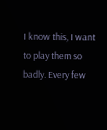I know this, I want to play them so badly. Every few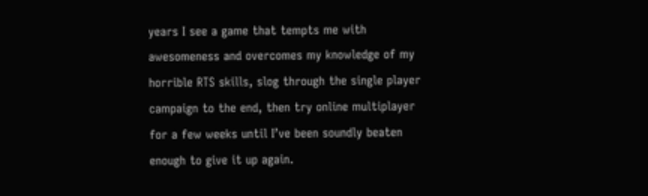years I see a game that tempts me with awesomeness and overcomes my knowledge of my horrible RTS skills, slog through the single player campaign to the end, then try online multiplayer for a few weeks until I’ve been soundly beaten enough to give it up again.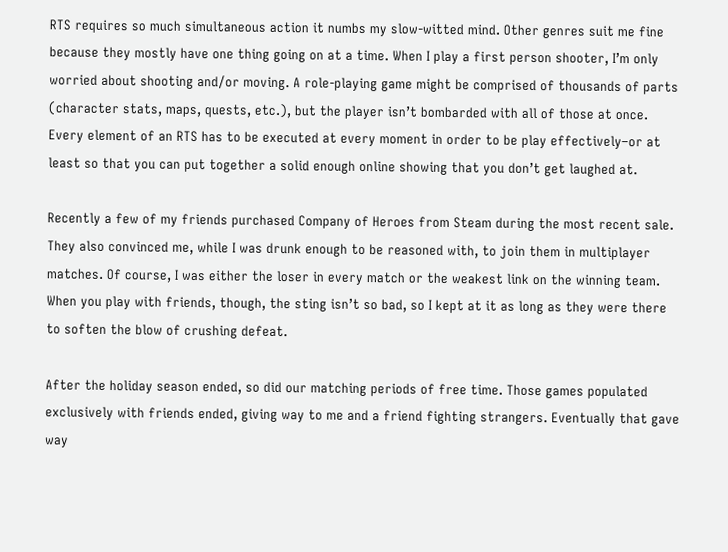RTS requires so much simultaneous action it numbs my slow-witted mind. Other genres suit me fine because they mostly have one thing going on at a time. When I play a first person shooter, I’m only worried about shooting and/or moving. A role-playing game might be comprised of thousands of parts (character stats, maps, quests, etc.), but the player isn’t bombarded with all of those at once. Every element of an RTS has to be executed at every moment in order to be play effectively–or at least so that you can put together a solid enough online showing that you don’t get laughed at.

Recently a few of my friends purchased Company of Heroes from Steam during the most recent sale. They also convinced me, while I was drunk enough to be reasoned with, to join them in multiplayer matches. Of course, I was either the loser in every match or the weakest link on the winning team. When you play with friends, though, the sting isn’t so bad, so I kept at it as long as they were there to soften the blow of crushing defeat.

After the holiday season ended, so did our matching periods of free time. Those games populated exclusively with friends ended, giving way to me and a friend fighting strangers. Eventually that gave way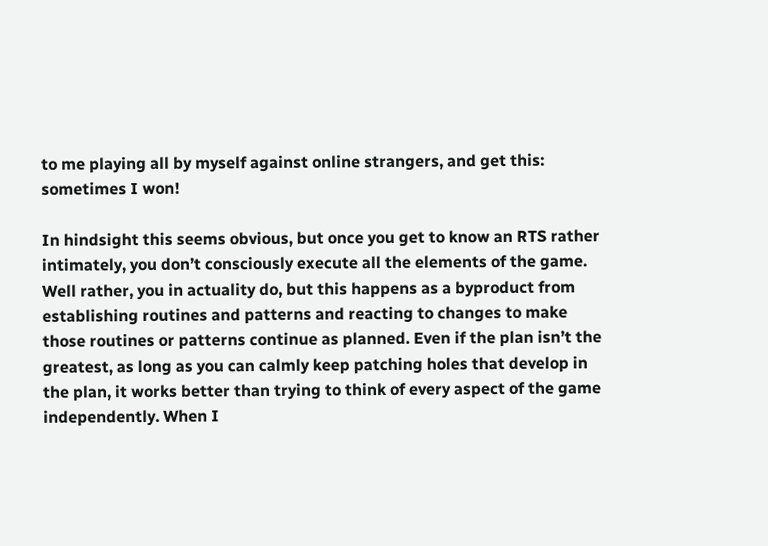to me playing all by myself against online strangers, and get this: sometimes I won!

In hindsight this seems obvious, but once you get to know an RTS rather intimately, you don’t consciously execute all the elements of the game. Well rather, you in actuality do, but this happens as a byproduct from establishing routines and patterns and reacting to changes to make those routines or patterns continue as planned. Even if the plan isn’t the greatest, as long as you can calmly keep patching holes that develop in the plan, it works better than trying to think of every aspect of the game independently. When I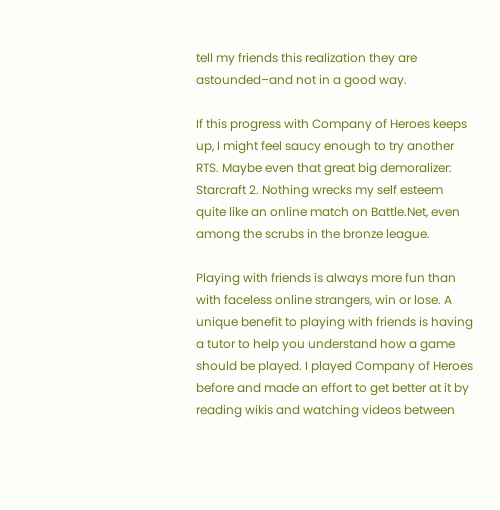tell my friends this realization they are astounded–and not in a good way.

If this progress with Company of Heroes keeps up, I might feel saucy enough to try another RTS. Maybe even that great big demoralizer: Starcraft 2. Nothing wrecks my self esteem quite like an online match on Battle.Net, even among the scrubs in the bronze league.

Playing with friends is always more fun than with faceless online strangers, win or lose. A unique benefit to playing with friends is having a tutor to help you understand how a game should be played. I played Company of Heroes before and made an effort to get better at it by reading wikis and watching videos between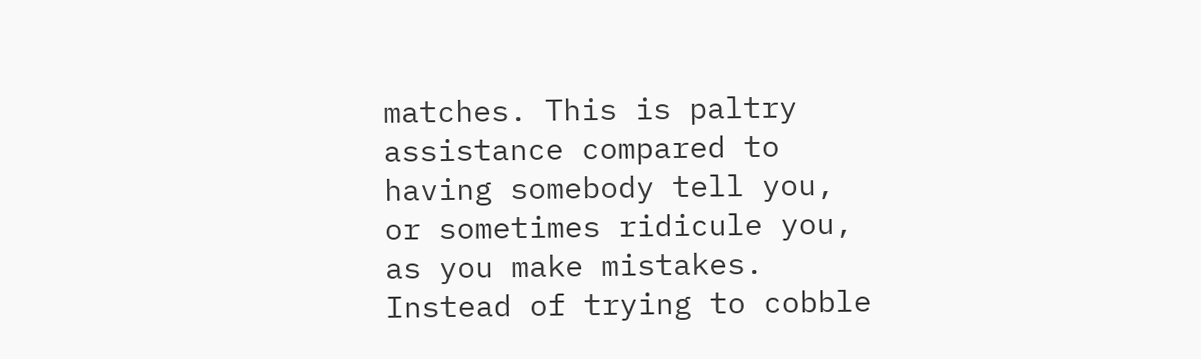matches. This is paltry assistance compared to having somebody tell you, or sometimes ridicule you, as you make mistakes. Instead of trying to cobble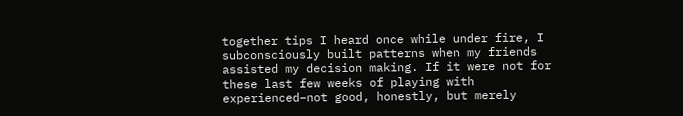together tips I heard once while under fire, I subconsciously built patterns when my friends assisted my decision making. If it were not for these last few weeks of playing with experienced–not good, honestly, but merely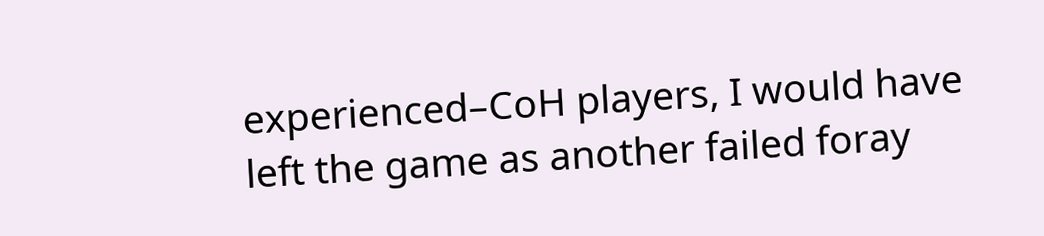experienced–CoH players, I would have left the game as another failed foray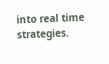into real time strategies.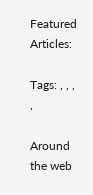Featured Articles:

Tags: , , , ,

Around the web